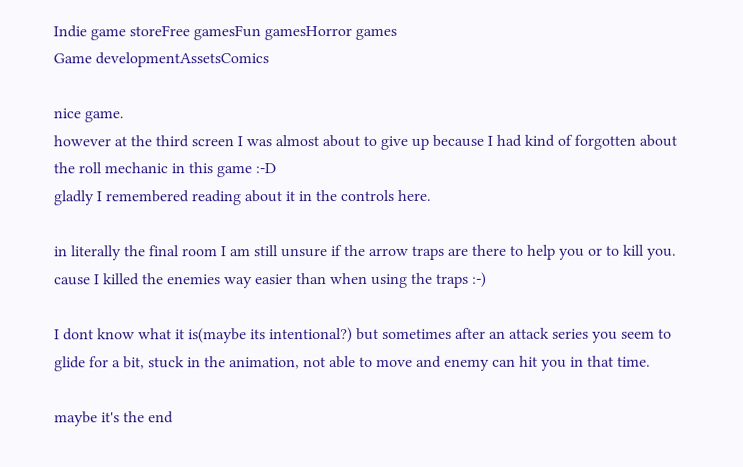Indie game storeFree gamesFun gamesHorror games
Game developmentAssetsComics

nice game.
however at the third screen I was almost about to give up because I had kind of forgotten about the roll mechanic in this game :-D
gladly I remembered reading about it in the controls here.

in literally the final room I am still unsure if the arrow traps are there to help you or to kill you.
cause I killed the enemies way easier than when using the traps :-)

I dont know what it is(maybe its intentional?) but sometimes after an attack series you seem to glide for a bit, stuck in the animation, not able to move and enemy can hit you in that time.

maybe it's the end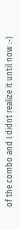of the combo and I didnt realize it until now :-)